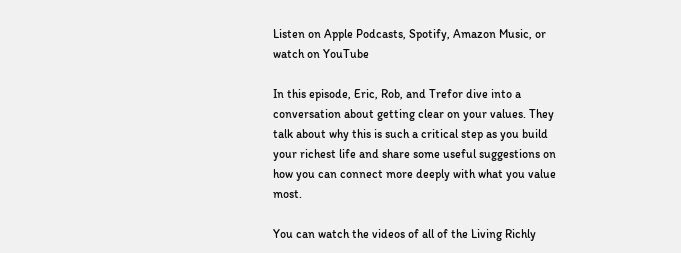Listen on Apple Podcasts, Spotify, Amazon Music, or watch on YouTube

In this episode, Eric, Rob, and Trefor dive into a conversation about getting clear on your values. They talk about why this is such a critical step as you build your richest life and share some useful suggestions on how you can connect more deeply with what you value most.

You can watch the videos of all of the Living Richly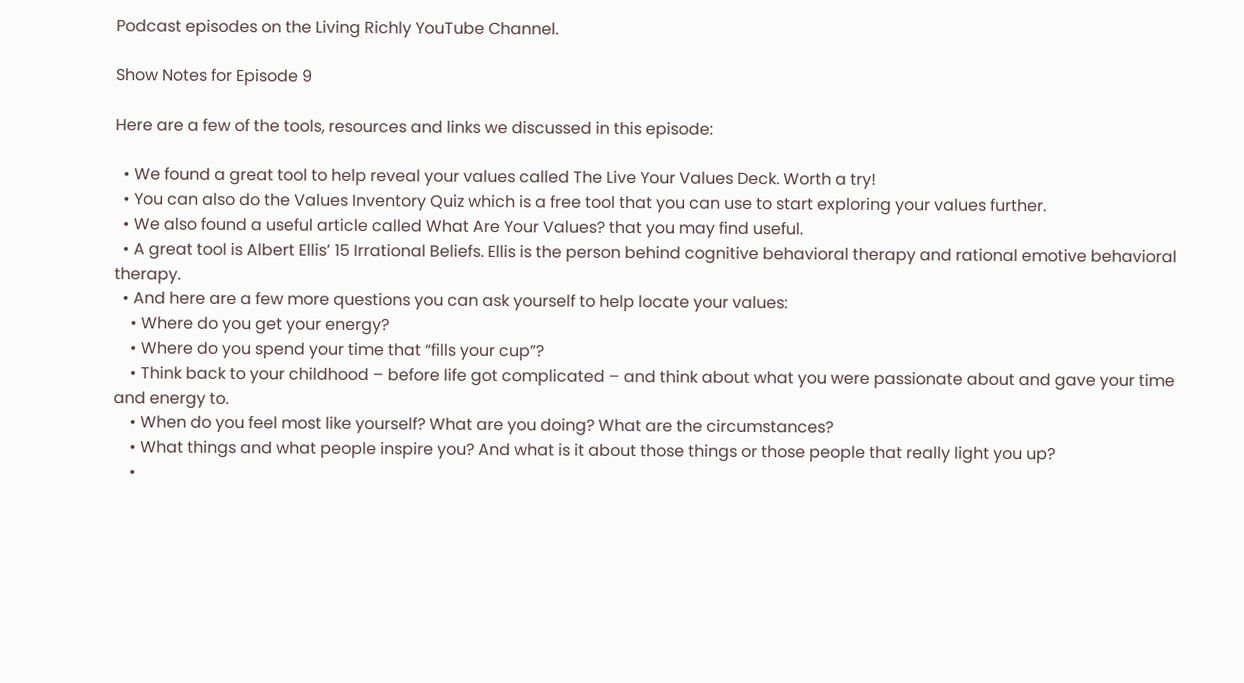Podcast episodes on the Living Richly YouTube Channel.

Show Notes for Episode 9

Here are a few of the tools, resources and links we discussed in this episode:

  • We found a great tool to help reveal your values called The Live Your Values Deck. Worth a try!
  • You can also do the Values Inventory Quiz which is a free tool that you can use to start exploring your values further.
  • We also found a useful article called What Are Your Values? that you may find useful.
  • A great tool is Albert Ellis’ 15 Irrational Beliefs. Ellis is the person behind cognitive behavioral therapy and rational emotive behavioral therapy.
  • And here are a few more questions you can ask yourself to help locate your values:
    • Where do you get your energy?
    • Where do you spend your time that “fills your cup”?
    • Think back to your childhood – before life got complicated – and think about what you were passionate about and gave your time and energy to.
    • When do you feel most like yourself? What are you doing? What are the circumstances?
    • What things and what people inspire you? And what is it about those things or those people that really light you up?
    •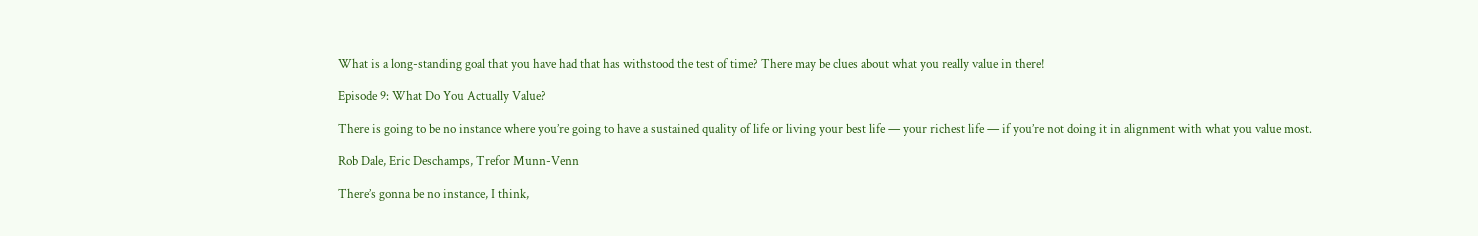What is a long-standing goal that you have had that has withstood the test of time? There may be clues about what you really value in there!

Episode 9: What Do You Actually Value?

There is going to be no instance where you’re going to have a sustained quality of life or living your best life — your richest life — if you’re not doing it in alignment with what you value most.

Rob Dale, Eric Deschamps, Trefor Munn-Venn

There’s gonna be no instance, I think,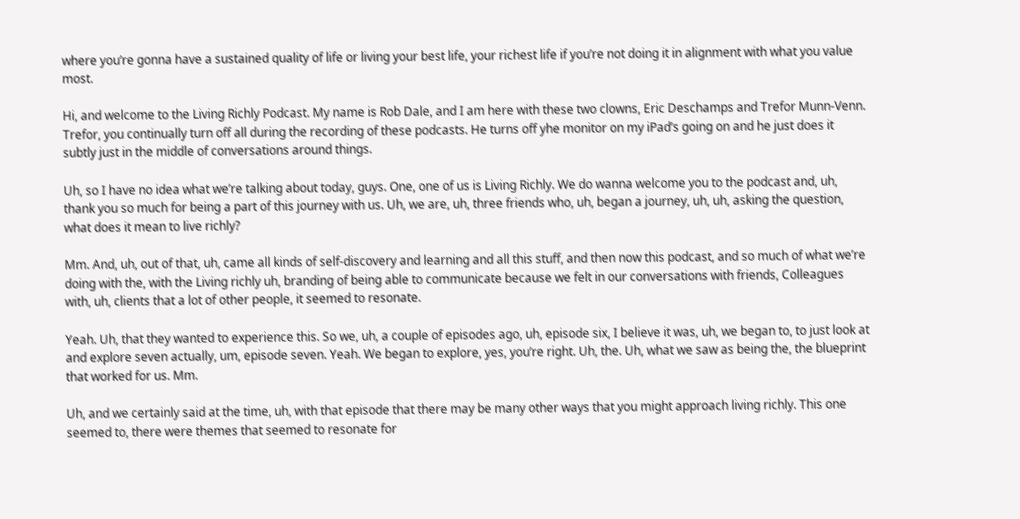where you’re gonna have a sustained quality of life or living your best life, your richest life if you’re not doing it in alignment with what you value most.

Hi, and welcome to the Living Richly Podcast. My name is Rob Dale, and I am here with these two clowns, Eric Deschamps and Trefor Munn-Venn. Trefor, you continually turn off all during the recording of these podcasts. He turns off yhe monitor on my iPad’s going on and he just does it subtly just in the middle of conversations around things.

Uh, so I have no idea what we’re talking about today, guys. One, one of us is Living Richly. We do wanna welcome you to the podcast and, uh, thank you so much for being a part of this journey with us. Uh, we are, uh, three friends who, uh, began a journey, uh, uh, asking the question, what does it mean to live richly?

Mm. And, uh, out of that, uh, came all kinds of self-discovery and learning and all this stuff, and then now this podcast, and so much of what we’re doing with the, with the Living richly uh, branding of being able to communicate because we felt in our conversations with friends, Colleagues with, uh, clients that a lot of other people, it seemed to resonate.

Yeah. Uh, that they wanted to experience this. So we, uh, a couple of episodes ago, uh, episode six, I believe it was, uh, we began to, to just look at and explore seven actually, um, episode seven. Yeah. We began to explore, yes, you’re right. Uh, the. Uh, what we saw as being the, the blueprint that worked for us. Mm.

Uh, and we certainly said at the time, uh, with that episode that there may be many other ways that you might approach living richly. This one seemed to, there were themes that seemed to resonate for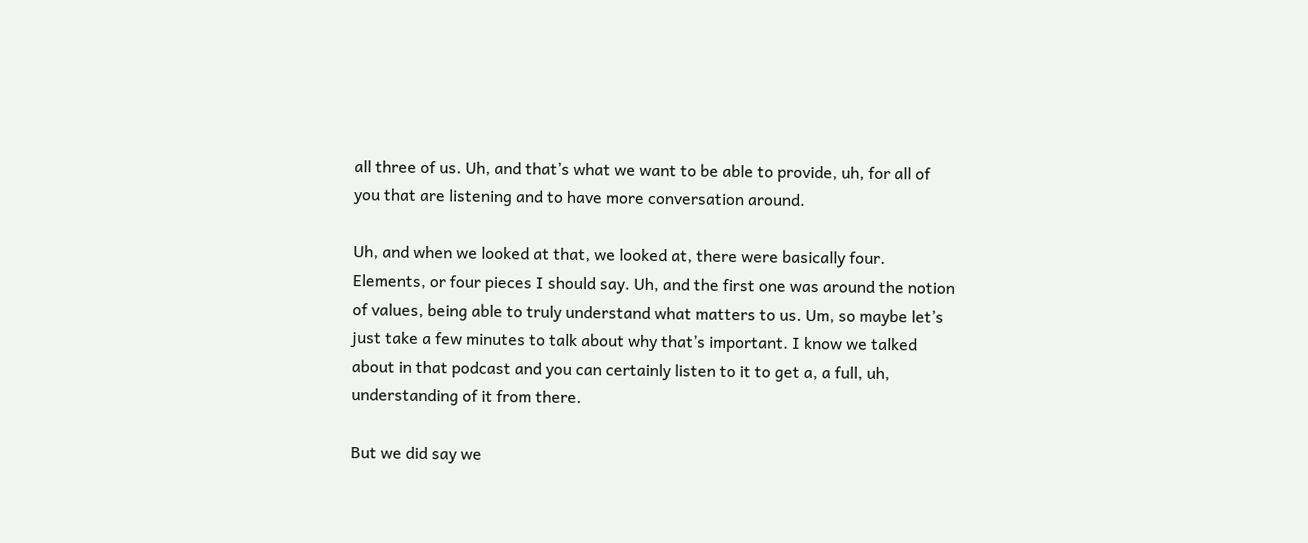all three of us. Uh, and that’s what we want to be able to provide, uh, for all of you that are listening and to have more conversation around.

Uh, and when we looked at that, we looked at, there were basically four. Elements, or four pieces I should say. Uh, and the first one was around the notion of values, being able to truly understand what matters to us. Um, so maybe let’s just take a few minutes to talk about why that’s important. I know we talked about in that podcast and you can certainly listen to it to get a, a full, uh, understanding of it from there.

But we did say we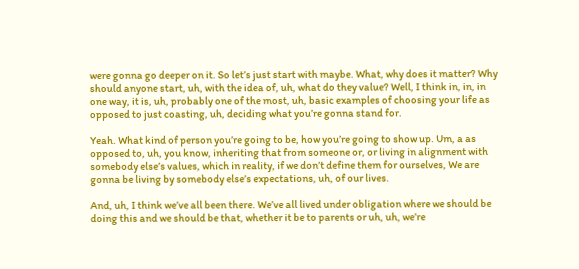were gonna go deeper on it. So let’s just start with maybe. What, why does it matter? Why should anyone start, uh, with the idea of, uh, what do they value? Well, I think in, in, in one way, it is, uh, probably one of the most, uh, basic examples of choosing your life as opposed to just coasting, uh, deciding what you’re gonna stand for.

Yeah. What kind of person you’re going to be, how you’re going to show up. Um, a as opposed to, uh, you know, inheriting that from someone or, or living in alignment with somebody else’s values, which in reality, if we don’t define them for ourselves, We are gonna be living by somebody else’s expectations, uh, of our lives.

And, uh, I think we’ve all been there. We’ve all lived under obligation where we should be doing this and we should be that, whether it be to parents or uh, uh, we’re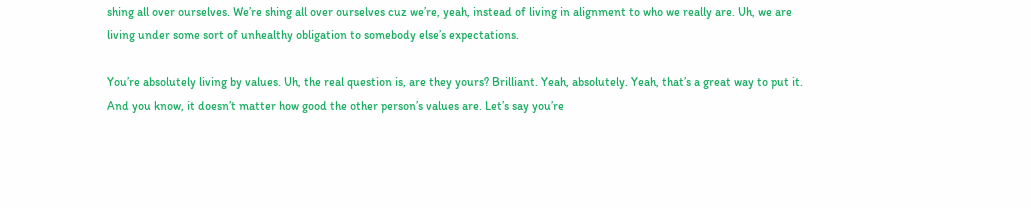shing all over ourselves. We’re shing all over ourselves cuz we’re, yeah, instead of living in alignment to who we really are. Uh, we are living under some sort of unhealthy obligation to somebody else’s expectations.

You’re absolutely living by values. Uh, the real question is, are they yours? Brilliant. Yeah, absolutely. Yeah, that’s a great way to put it. And you know, it doesn’t matter how good the other person’s values are. Let’s say you’re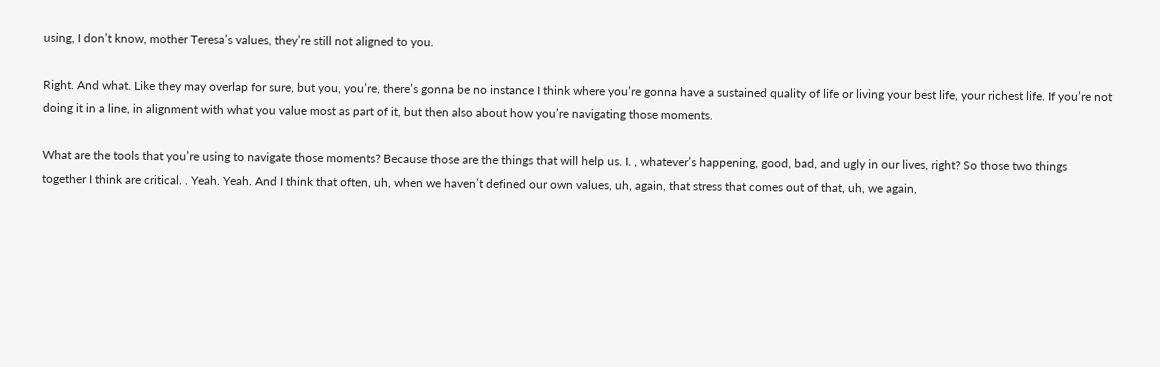using, I don’t know, mother Teresa’s values, they’re still not aligned to you.

Right. And what. Like they may overlap for sure, but you, you’re, there’s gonna be no instance I think where you’re gonna have a sustained quality of life or living your best life, your richest life. If you’re not doing it in a line, in alignment with what you value most as part of it, but then also about how you’re navigating those moments.

What are the tools that you’re using to navigate those moments? Because those are the things that will help us. I. , whatever’s happening, good, bad, and ugly in our lives, right? So those two things together I think are critical. . Yeah. Yeah. And I think that often, uh, when we haven’t defined our own values, uh, again, that stress that comes out of that, uh, we again,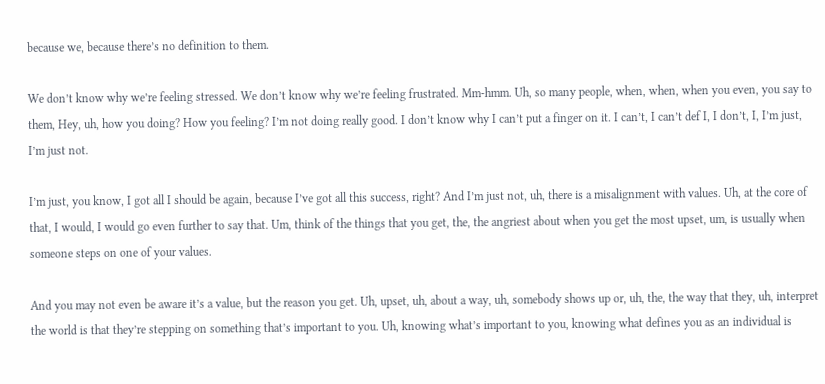because we, because there’s no definition to them.

We don’t know why we’re feeling stressed. We don’t know why we’re feeling frustrated. Mm-hmm. Uh, so many people, when, when, when you even, you say to them, Hey, uh, how you doing? How you feeling? I’m not doing really good. I don’t know why I can’t put a finger on it. I can’t, I can’t def I, I don’t, I, I’m just, I’m just not.

I’m just, you know, I got all I should be again, because I’ve got all this success, right? And I’m just not, uh, there is a misalignment with values. Uh, at the core of that, I would, I would go even further to say that. Um, think of the things that you get, the, the angriest about when you get the most upset, um, is usually when someone steps on one of your values.

And you may not even be aware it’s a value, but the reason you get. Uh, upset, uh, about a way, uh, somebody shows up or, uh, the, the way that they, uh, interpret the world is that they’re stepping on something that’s important to you. Uh, knowing what’s important to you, knowing what defines you as an individual is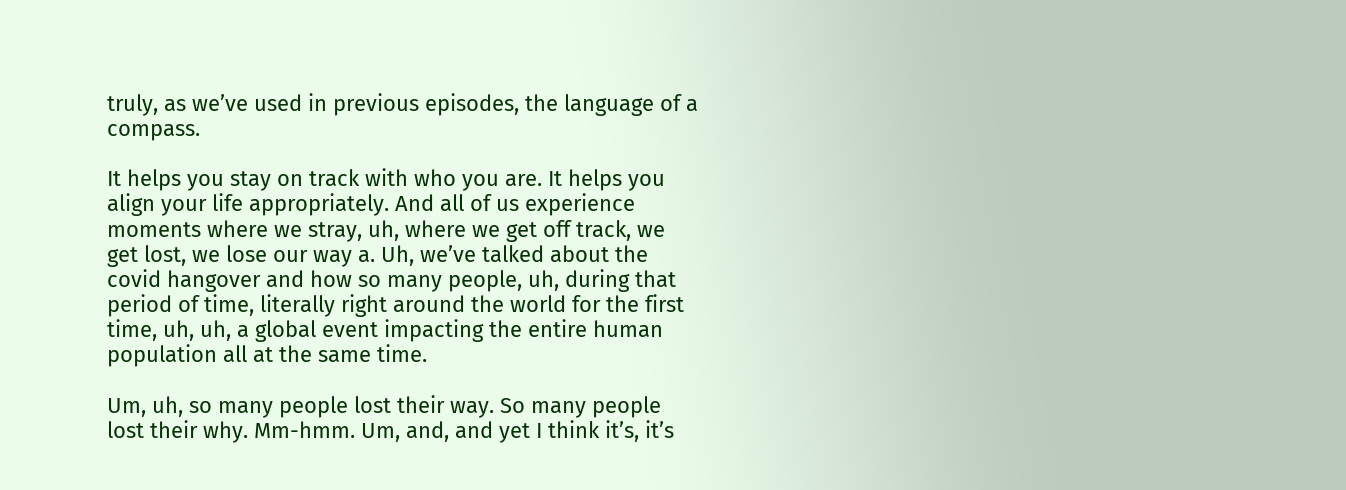truly, as we’ve used in previous episodes, the language of a compass.

It helps you stay on track with who you are. It helps you align your life appropriately. And all of us experience moments where we stray, uh, where we get off track, we get lost, we lose our way a. Uh, we’ve talked about the covid hangover and how so many people, uh, during that period of time, literally right around the world for the first time, uh, uh, a global event impacting the entire human population all at the same time.

Um, uh, so many people lost their way. So many people lost their why. Mm-hmm. Um, and, and yet I think it’s, it’s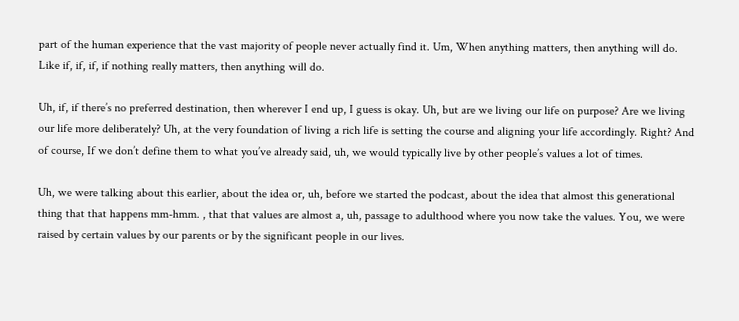part of the human experience that the vast majority of people never actually find it. Um, When anything matters, then anything will do. Like if, if, if, if nothing really matters, then anything will do.

Uh, if, if there’s no preferred destination, then wherever I end up, I guess is okay. Uh, but are we living our life on purpose? Are we living our life more deliberately? Uh, at the very foundation of living a rich life is setting the course and aligning your life accordingly. Right? And of course, If we don’t define them to what you’ve already said, uh, we would typically live by other people’s values a lot of times.

Uh, we were talking about this earlier, about the idea or, uh, before we started the podcast, about the idea that almost this generational thing that that happens mm-hmm. , that that values are almost a, uh, passage to adulthood where you now take the values. You, we were raised by certain values by our parents or by the significant people in our lives.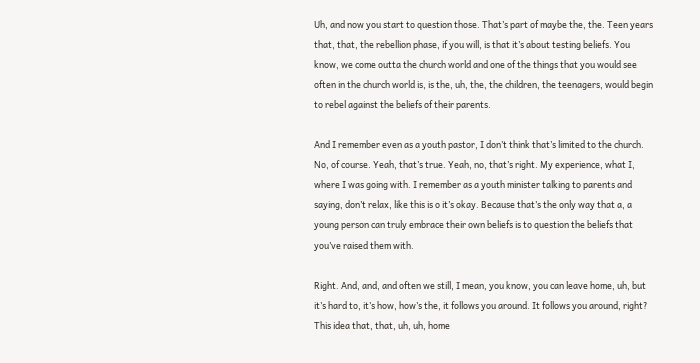Uh, and now you start to question those. That’s part of maybe the, the. Teen years that, that, the rebellion phase, if you will, is that it’s about testing beliefs. You know, we come outta the church world and one of the things that you would see often in the church world is, is the, uh, the, the children, the teenagers, would begin to rebel against the beliefs of their parents.

And I remember even as a youth pastor, I don’t think that’s limited to the church. No, of course. Yeah, that’s true. Yeah, no, that’s right. My experience, what I, where I was going with. I remember as a youth minister talking to parents and saying, don’t relax, like this is o it’s okay. Because that’s the only way that a, a young person can truly embrace their own beliefs is to question the beliefs that you’ve raised them with.

Right. And, and, and often we still, I mean, you know, you can leave home, uh, but it’s hard to, it’s how, how’s the, it follows you around. It follows you around, right? This idea that, that, uh, uh, home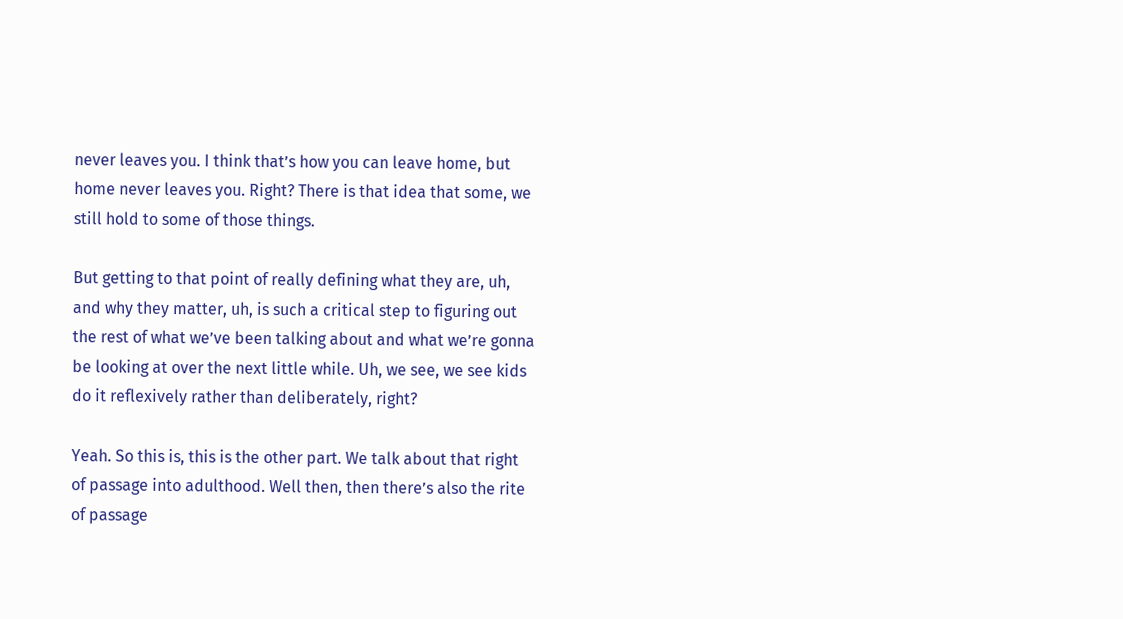never leaves you. I think that’s how you can leave home, but home never leaves you. Right? There is that idea that some, we still hold to some of those things.

But getting to that point of really defining what they are, uh, and why they matter, uh, is such a critical step to figuring out the rest of what we’ve been talking about and what we’re gonna be looking at over the next little while. Uh, we see, we see kids do it reflexively rather than deliberately, right?

Yeah. So this is, this is the other part. We talk about that right of passage into adulthood. Well then, then there’s also the rite of passage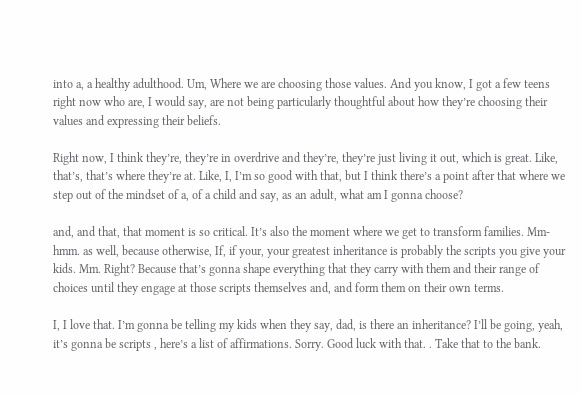into a, a healthy adulthood. Um, Where we are choosing those values. And you know, I got a few teens right now who are, I would say, are not being particularly thoughtful about how they’re choosing their values and expressing their beliefs.

Right now, I think they’re, they’re in overdrive and they’re, they’re just living it out, which is great. Like, that’s, that’s where they’re at. Like, I, I’m so good with that, but I think there’s a point after that where we step out of the mindset of a, of a child and say, as an adult, what am I gonna choose?

and, and that, that moment is so critical. It’s also the moment where we get to transform families. Mm-hmm. as well, because otherwise, If, if your, your greatest inheritance is probably the scripts you give your kids. Mm. Right? Because that’s gonna shape everything that they carry with them and their range of choices until they engage at those scripts themselves and, and form them on their own terms.

I, I love that. I’m gonna be telling my kids when they say, dad, is there an inheritance? I’ll be going, yeah, it’s gonna be scripts , here’s a list of affirmations. Sorry. Good luck with that. . Take that to the bank.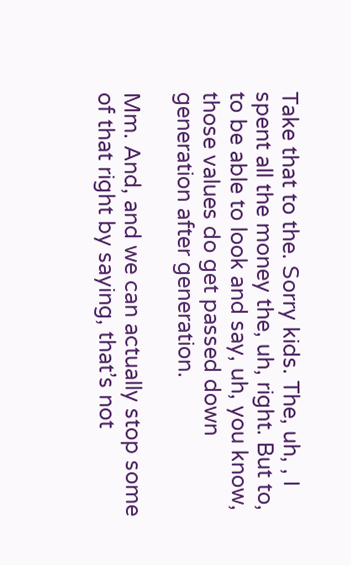Take that to the. Sorry kids. The, uh, , I spent all the money the, uh, right. But to, to be able to look and say, uh, you know, those values do get passed down generation after generation.

Mm. And, and we can actually stop some of that right by saying, that’s not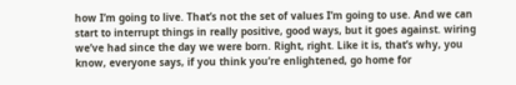how I’m going to live. That’s not the set of values I’m going to use. And we can start to interrupt things in really positive, good ways, but it goes against. wiring we’ve had since the day we were born. Right, right. Like it is, that’s why, you know, everyone says, if you think you’re enlightened, go home for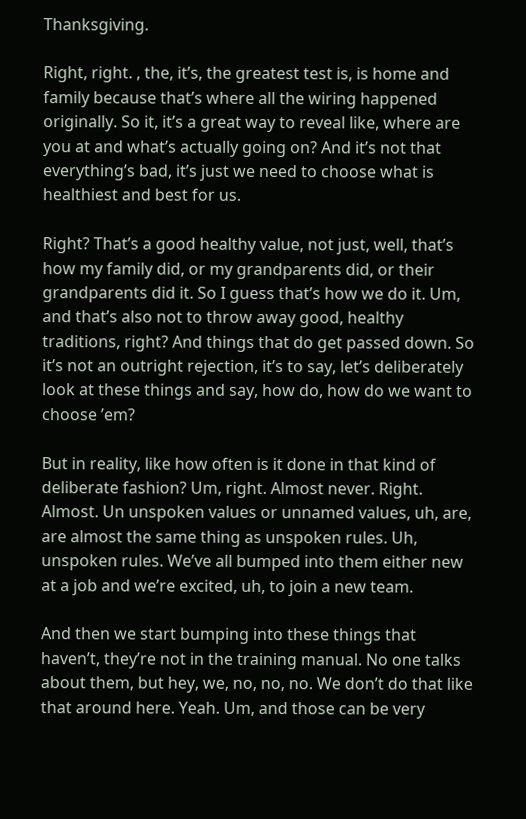Thanksgiving.

Right, right. , the, it’s, the greatest test is, is home and family because that’s where all the wiring happened originally. So it, it’s a great way to reveal like, where are you at and what’s actually going on? And it’s not that everything’s bad, it’s just we need to choose what is healthiest and best for us.

Right? That’s a good healthy value, not just, well, that’s how my family did, or my grandparents did, or their grandparents did it. So I guess that’s how we do it. Um, and that’s also not to throw away good, healthy traditions, right? And things that do get passed down. So it’s not an outright rejection, it’s to say, let’s deliberately look at these things and say, how do, how do we want to choose ’em?

But in reality, like how often is it done in that kind of deliberate fashion? Um, right. Almost never. Right. Almost. Un unspoken values or unnamed values, uh, are, are almost the same thing as unspoken rules. Uh, unspoken rules. We’ve all bumped into them either new at a job and we’re excited, uh, to join a new team.

And then we start bumping into these things that haven’t, they’re not in the training manual. No one talks about them, but hey, we, no, no, no. We don’t do that like that around here. Yeah. Um, and those can be very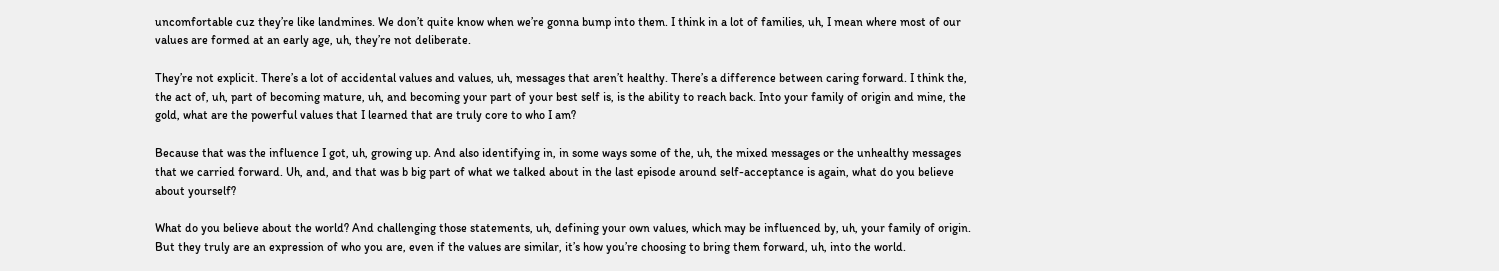uncomfortable cuz they’re like landmines. We don’t quite know when we’re gonna bump into them. I think in a lot of families, uh, I mean where most of our values are formed at an early age, uh, they’re not deliberate.

They’re not explicit. There’s a lot of accidental values and values, uh, messages that aren’t healthy. There’s a difference between caring forward. I think the, the act of, uh, part of becoming mature, uh, and becoming your part of your best self is, is the ability to reach back. Into your family of origin and mine, the gold, what are the powerful values that I learned that are truly core to who I am?

Because that was the influence I got, uh, growing up. And also identifying in, in some ways some of the, uh, the mixed messages or the unhealthy messages that we carried forward. Uh, and, and that was b big part of what we talked about in the last episode around self-acceptance is again, what do you believe about yourself?

What do you believe about the world? And challenging those statements, uh, defining your own values, which may be influenced by, uh, your family of origin. But they truly are an expression of who you are, even if the values are similar, it’s how you’re choosing to bring them forward, uh, into the world.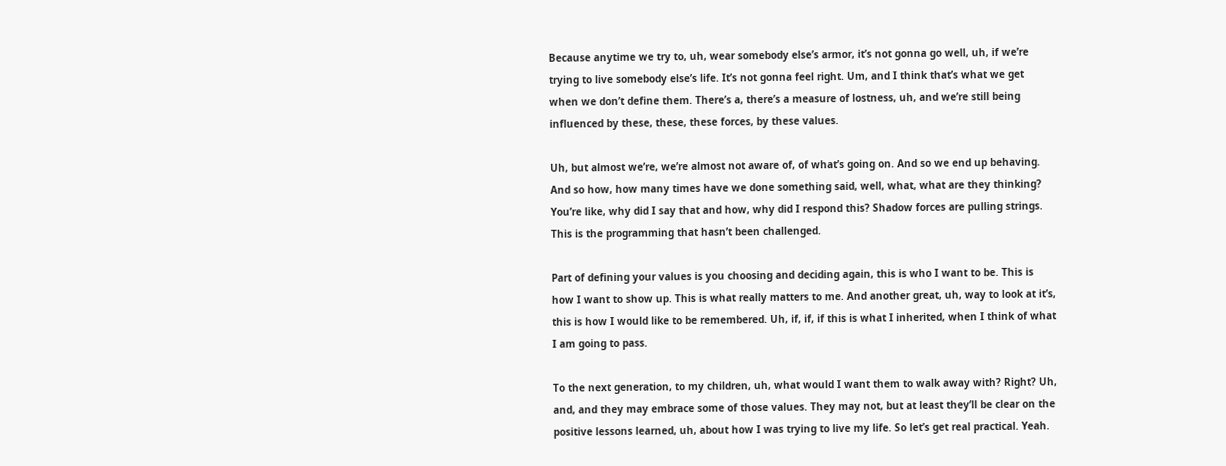Because anytime we try to, uh, wear somebody else’s armor, it’s not gonna go well, uh, if we’re trying to live somebody else’s life. It’s not gonna feel right. Um, and I think that’s what we get when we don’t define them. There’s a, there’s a measure of lostness, uh, and we’re still being influenced by these, these, these forces, by these values.

Uh, but almost we’re, we’re almost not aware of, of what’s going on. And so we end up behaving. And so how, how many times have we done something said, well, what, what are they thinking? You’re like, why did I say that and how, why did I respond this? Shadow forces are pulling strings. This is the programming that hasn’t been challenged.

Part of defining your values is you choosing and deciding again, this is who I want to be. This is how I want to show up. This is what really matters to me. And another great, uh, way to look at it’s, this is how I would like to be remembered. Uh, if, if, if this is what I inherited, when I think of what I am going to pass.

To the next generation, to my children, uh, what would I want them to walk away with? Right? Uh, and, and they may embrace some of those values. They may not, but at least they’ll be clear on the positive lessons learned, uh, about how I was trying to live my life. So let’s get real practical. Yeah.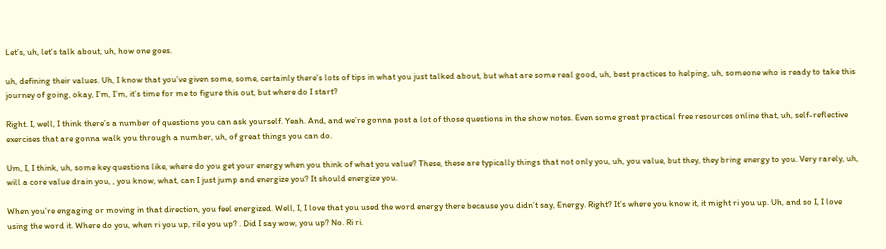Let’s, uh, let’s talk about, uh, how one goes.

uh, defining their values. Uh, I know that you’ve given some, some, certainly there’s lots of tips in what you just talked about, but what are some real good, uh, best practices to helping, uh, someone who is ready to take this journey of going, okay, I’m, I’m, it’s time for me to figure this out, but where do I start?

Right. I, well, I think there’s a number of questions you can ask yourself. Yeah. And, and we’re gonna post a lot of those questions in the show notes. Even some great practical free resources online that, uh, self-reflective exercises that are gonna walk you through a number, uh, of great things you can do.

Um, I, I think, uh, some key questions like, where do you get your energy when you think of what you value? These, these are typically things that not only you, uh, you value, but they, they bring energy to you. Very rarely, uh, will a core value drain you, , you know, what, can I just jump and energize you? It should energize you.

When you’re engaging or moving in that direction, you feel energized. Well, I, I love that you used the word energy there because you didn’t say, Energy. Right? It’s where you know it, it might ri you up. Uh, and so I, I love using the word it. Where do you, when ri you up, rile you up? . Did I say wow, you up? No. Ri ri.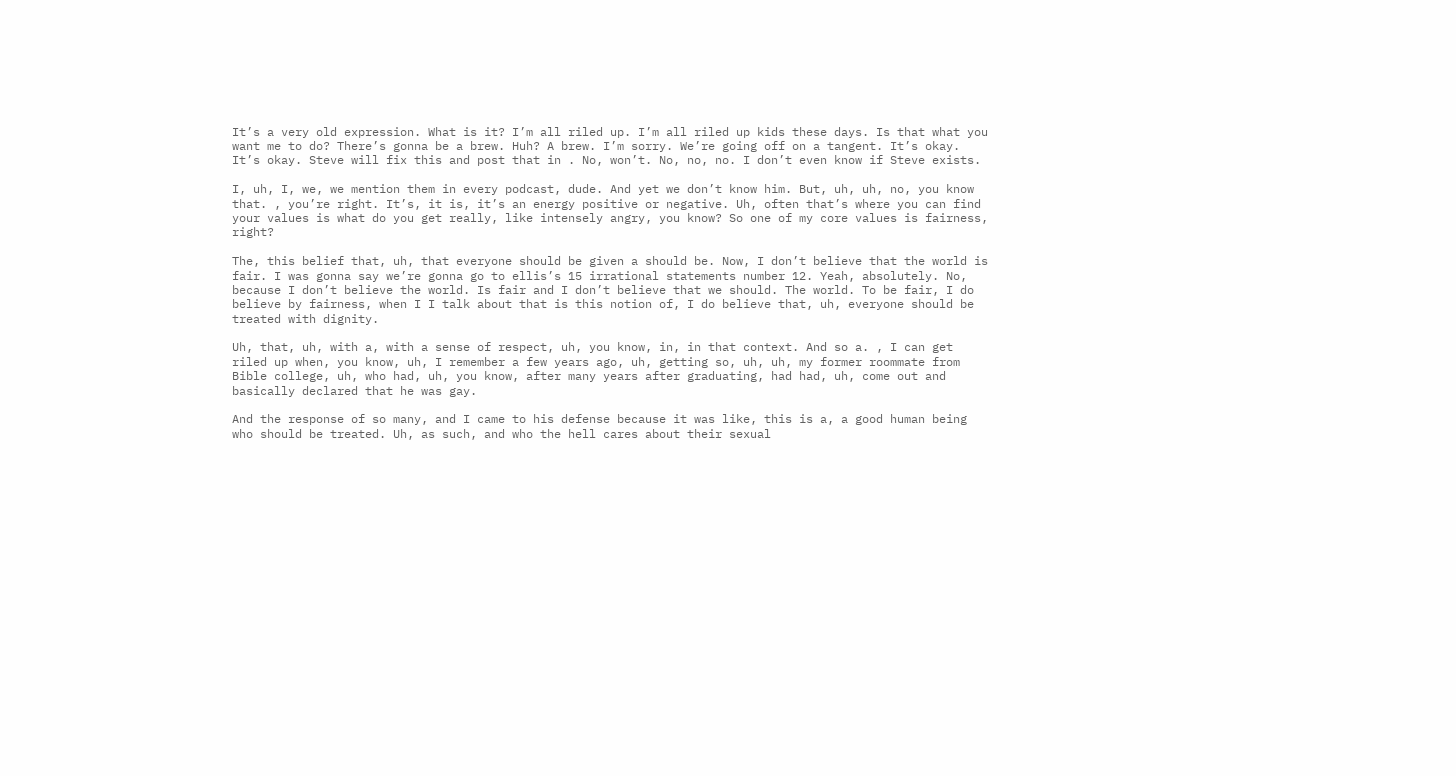It’s a very old expression. What is it? I’m all riled up. I’m all riled up kids these days. Is that what you want me to do? There’s gonna be a brew. Huh? A brew. I’m sorry. We’re going off on a tangent. It’s okay. It’s okay. Steve will fix this and post that in . No, won’t. No, no, no. I don’t even know if Steve exists.

I, uh, I, we, we mention them in every podcast, dude. And yet we don’t know him. But, uh, uh, no, you know that. , you’re right. It’s, it is, it’s an energy positive or negative. Uh, often that’s where you can find your values is what do you get really, like intensely angry, you know? So one of my core values is fairness, right?

The, this belief that, uh, that everyone should be given a should be. Now, I don’t believe that the world is fair. I was gonna say we’re gonna go to ellis’s 15 irrational statements number 12. Yeah, absolutely. No, because I don’t believe the world. Is fair and I don’t believe that we should. The world. To be fair, I do believe by fairness, when I I talk about that is this notion of, I do believe that, uh, everyone should be treated with dignity.

Uh, that, uh, with a, with a sense of respect, uh, you know, in, in that context. And so a. , I can get riled up when, you know, uh, I remember a few years ago, uh, getting so, uh, uh, my former roommate from Bible college, uh, who had, uh, you know, after many years after graduating, had had, uh, come out and basically declared that he was gay.

And the response of so many, and I came to his defense because it was like, this is a, a good human being who should be treated. Uh, as such, and who the hell cares about their sexual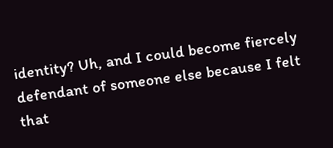identity? Uh, and I could become fiercely defendant of someone else because I felt that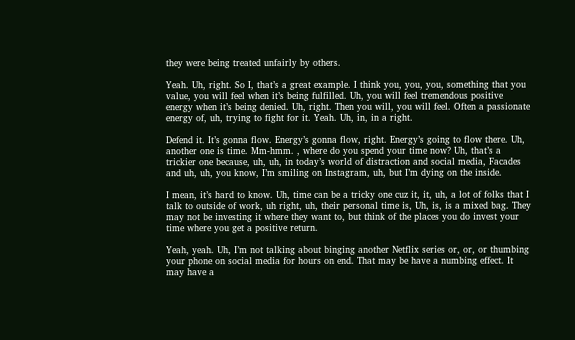they were being treated unfairly by others.

Yeah. Uh, right. So I, that’s a great example. I think you, you, you, something that you value, you will feel when it’s being fulfilled. Uh, you will feel tremendous positive energy when it’s being denied. Uh, right. Then you will, you will feel. Often a passionate energy of, uh, trying to fight for it. Yeah. Uh, in, in a right.

Defend it. It’s gonna flow. Energy’s gonna flow, right. Energy’s going to flow there. Uh, another one is time. Mm-hmm. , where do you spend your time now? Uh, that’s a trickier one because, uh, uh, in today’s world of distraction and social media, Facades and uh, uh, you know, I’m smiling on Instagram, uh, but I’m dying on the inside.

I mean, it’s hard to know. Uh, time can be a tricky one cuz it, it, uh, a lot of folks that I talk to outside of work, uh right, uh, their personal time is, Uh, is, is a mixed bag. They may not be investing it where they want to, but think of the places you do invest your time where you get a positive return.

Yeah, yeah. Uh, I’m not talking about binging another Netflix series or, or, or thumbing your phone on social media for hours on end. That may be have a numbing effect. It may have a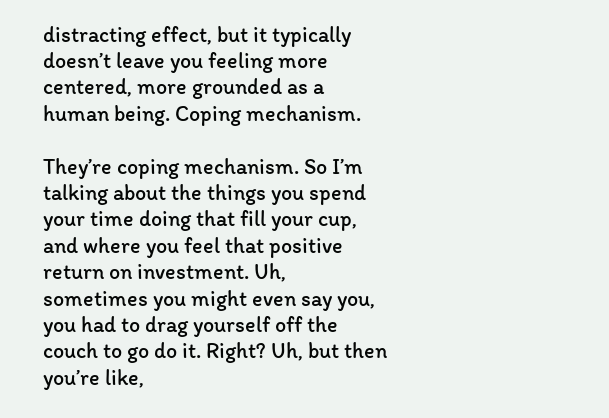distracting effect, but it typically doesn’t leave you feeling more centered, more grounded as a human being. Coping mechanism.

They’re coping mechanism. So I’m talking about the things you spend your time doing that fill your cup, and where you feel that positive return on investment. Uh, sometimes you might even say you, you had to drag yourself off the couch to go do it. Right? Uh, but then you’re like,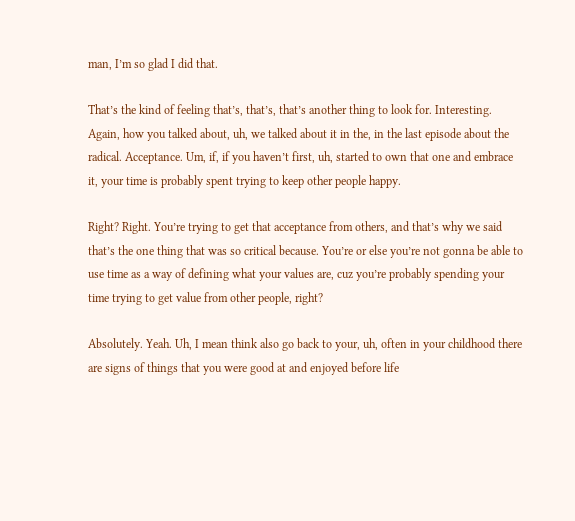man, I’m so glad I did that.

That’s the kind of feeling that’s, that’s, that’s another thing to look for. Interesting. Again, how you talked about, uh, we talked about it in the, in the last episode about the radical. Acceptance. Um, if, if you haven’t first, uh, started to own that one and embrace it, your time is probably spent trying to keep other people happy.

Right? Right. You’re trying to get that acceptance from others, and that’s why we said that’s the one thing that was so critical because. You’re or else you’re not gonna be able to use time as a way of defining what your values are, cuz you’re probably spending your time trying to get value from other people, right?

Absolutely. Yeah. Uh, I mean think also go back to your, uh, often in your childhood there are signs of things that you were good at and enjoyed before life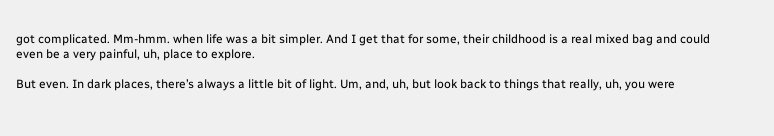got complicated. Mm-hmm. when life was a bit simpler. And I get that for some, their childhood is a real mixed bag and could even be a very painful, uh, place to explore.

But even. In dark places, there’s always a little bit of light. Um, and, uh, but look back to things that really, uh, you were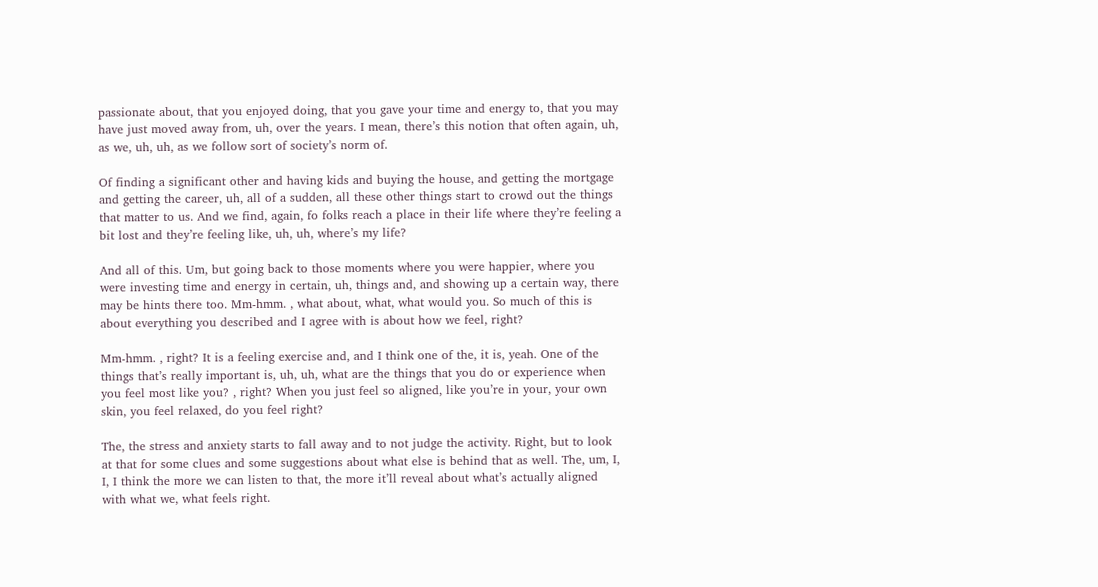passionate about, that you enjoyed doing, that you gave your time and energy to, that you may have just moved away from, uh, over the years. I mean, there’s this notion that often again, uh, as we, uh, uh, as we follow sort of society’s norm of.

Of finding a significant other and having kids and buying the house, and getting the mortgage and getting the career, uh, all of a sudden, all these other things start to crowd out the things that matter to us. And we find, again, fo folks reach a place in their life where they’re feeling a bit lost and they’re feeling like, uh, uh, where’s my life?

And all of this. Um, but going back to those moments where you were happier, where you were investing time and energy in certain, uh, things and, and showing up a certain way, there may be hints there too. Mm-hmm. , what about, what, what would you. So much of this is about everything you described and I agree with is about how we feel, right?

Mm-hmm. , right? It is a feeling exercise and, and I think one of the, it is, yeah. One of the things that’s really important is, uh, uh, what are the things that you do or experience when you feel most like you? , right? When you just feel so aligned, like you’re in your, your own skin, you feel relaxed, do you feel right?

The, the stress and anxiety starts to fall away and to not judge the activity. Right, but to look at that for some clues and some suggestions about what else is behind that as well. The, um, I, I, I think the more we can listen to that, the more it’ll reveal about what’s actually aligned with what we, what feels right.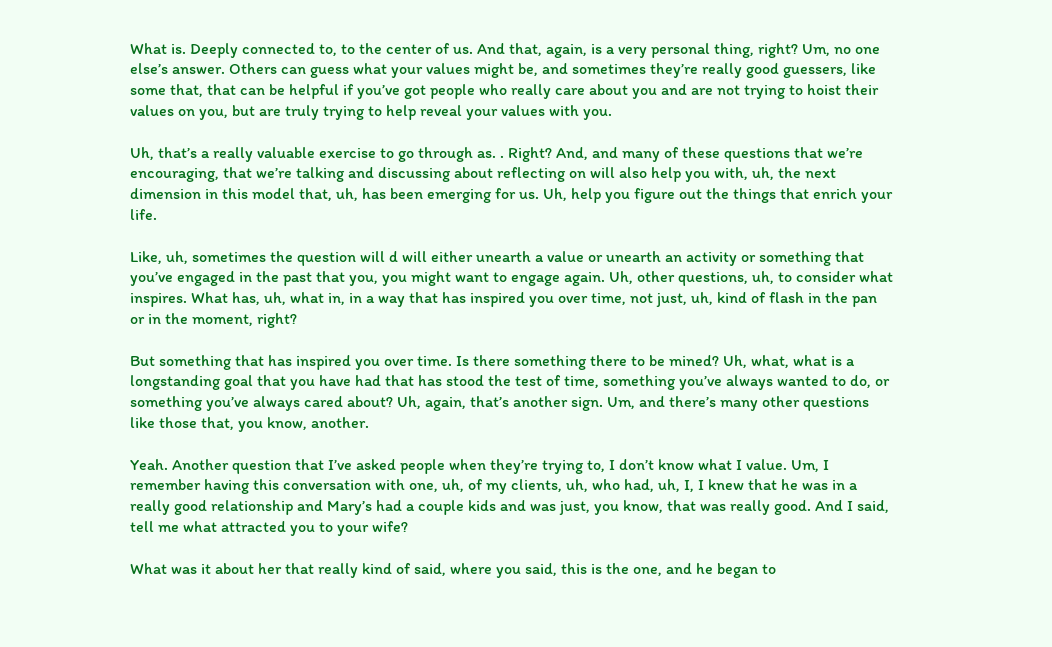What is. Deeply connected to, to the center of us. And that, again, is a very personal thing, right? Um, no one else’s answer. Others can guess what your values might be, and sometimes they’re really good guessers, like some that, that can be helpful if you’ve got people who really care about you and are not trying to hoist their values on you, but are truly trying to help reveal your values with you.

Uh, that’s a really valuable exercise to go through as. . Right? And, and many of these questions that we’re encouraging, that we’re talking and discussing about reflecting on will also help you with, uh, the next dimension in this model that, uh, has been emerging for us. Uh, help you figure out the things that enrich your life.

Like, uh, sometimes the question will d will either unearth a value or unearth an activity or something that you’ve engaged in the past that you, you might want to engage again. Uh, other questions, uh, to consider what inspires. What has, uh, what in, in a way that has inspired you over time, not just, uh, kind of flash in the pan or in the moment, right?

But something that has inspired you over time. Is there something there to be mined? Uh, what, what is a longstanding goal that you have had that has stood the test of time, something you’ve always wanted to do, or something you’ve always cared about? Uh, again, that’s another sign. Um, and there’s many other questions like those that, you know, another.

Yeah. Another question that I’ve asked people when they’re trying to, I don’t know what I value. Um, I remember having this conversation with one, uh, of my clients, uh, who had, uh, I, I knew that he was in a really good relationship and Mary’s had a couple kids and was just, you know, that was really good. And I said, tell me what attracted you to your wife?

What was it about her that really kind of said, where you said, this is the one, and he began to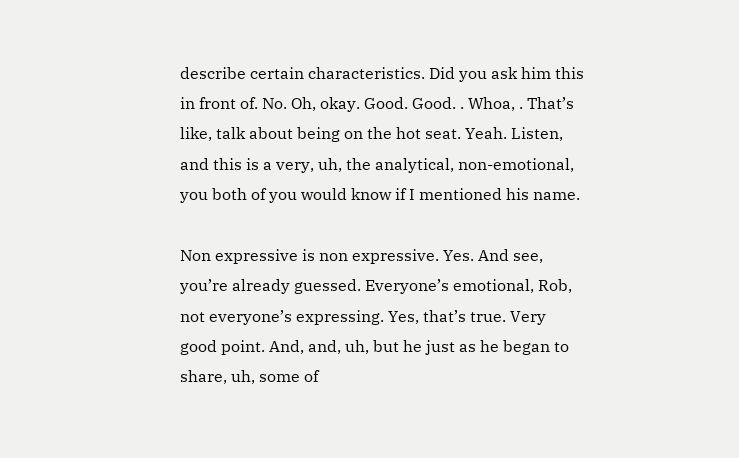describe certain characteristics. Did you ask him this in front of. No. Oh, okay. Good. Good. . Whoa, . That’s like, talk about being on the hot seat. Yeah. Listen, and this is a very, uh, the analytical, non-emotional, you both of you would know if I mentioned his name.

Non expressive is non expressive. Yes. And see, you’re already guessed. Everyone’s emotional, Rob, not everyone’s expressing. Yes, that’s true. Very good point. And, and, uh, but he just as he began to share, uh, some of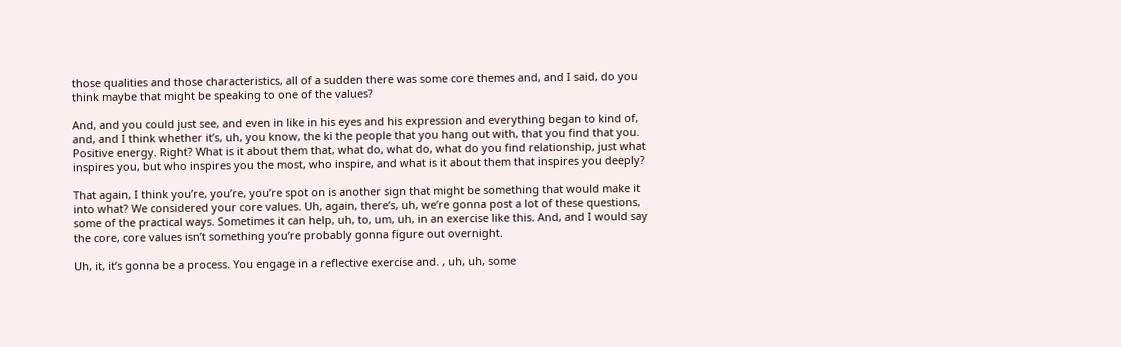those qualities and those characteristics, all of a sudden there was some core themes and, and I said, do you think maybe that might be speaking to one of the values?

And, and you could just see, and even in like in his eyes and his expression and everything began to kind of, and, and I think whether it’s, uh, you know, the ki the people that you hang out with, that you find that you. Positive energy. Right? What is it about them that, what do, what do, what do you find relationship, just what inspires you, but who inspires you the most, who inspire, and what is it about them that inspires you deeply?

That again, I think you’re, you’re, you’re spot on is another sign that might be something that would make it into what? We considered your core values. Uh, again, there’s, uh, we’re gonna post a lot of these questions, some of the practical ways. Sometimes it can help, uh, to, um, uh, in an exercise like this. And, and I would say the core, core values isn’t something you’re probably gonna figure out overnight.

Uh, it, it’s gonna be a process. You engage in a reflective exercise and. , uh, uh, some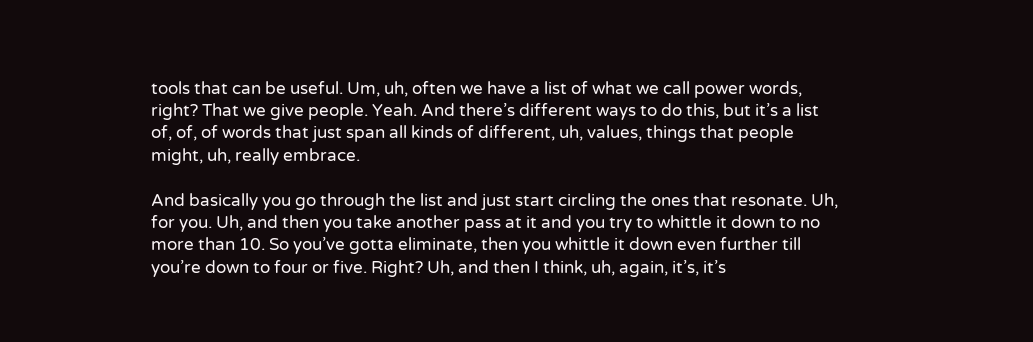tools that can be useful. Um, uh, often we have a list of what we call power words, right? That we give people. Yeah. And there’s different ways to do this, but it’s a list of, of, of words that just span all kinds of different, uh, values, things that people might, uh, really embrace.

And basically you go through the list and just start circling the ones that resonate. Uh, for you. Uh, and then you take another pass at it and you try to whittle it down to no more than 10. So you’ve gotta eliminate, then you whittle it down even further till you’re down to four or five. Right? Uh, and then I think, uh, again, it’s, it’s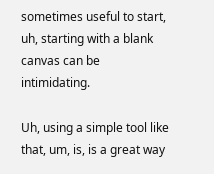sometimes useful to start, uh, starting with a blank canvas can be intimidating.

Uh, using a simple tool like that, um, is, is a great way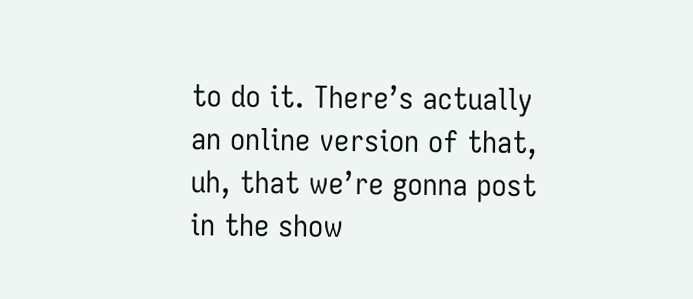to do it. There’s actually an online version of that, uh, that we’re gonna post in the show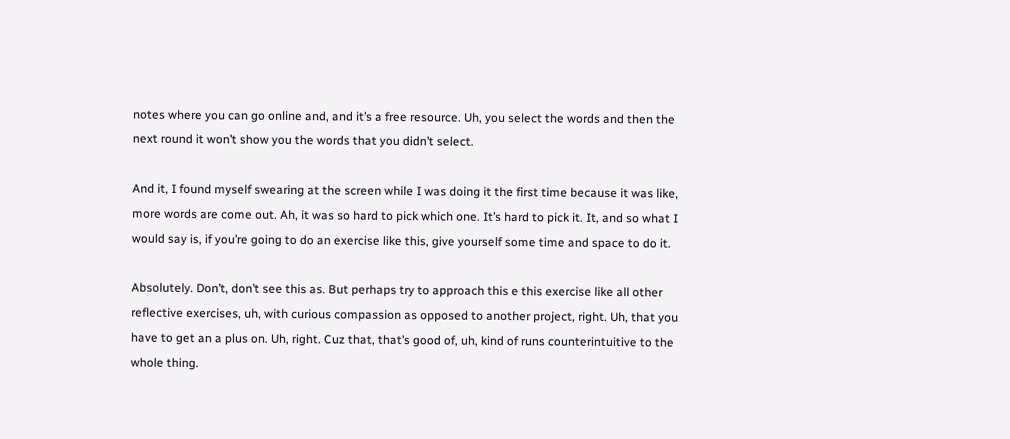notes where you can go online and, and it’s a free resource. Uh, you select the words and then the next round it won’t show you the words that you didn’t select.

And it, I found myself swearing at the screen while I was doing it the first time because it was like, more words are come out. Ah, it was so hard to pick which one. It’s hard to pick it. It, and so what I would say is, if you’re going to do an exercise like this, give yourself some time and space to do it.

Absolutely. Don’t, don’t see this as. But perhaps try to approach this e this exercise like all other reflective exercises, uh, with curious compassion as opposed to another project, right. Uh, that you have to get an a plus on. Uh, right. Cuz that, that’s good of, uh, kind of runs counterintuitive to the whole thing.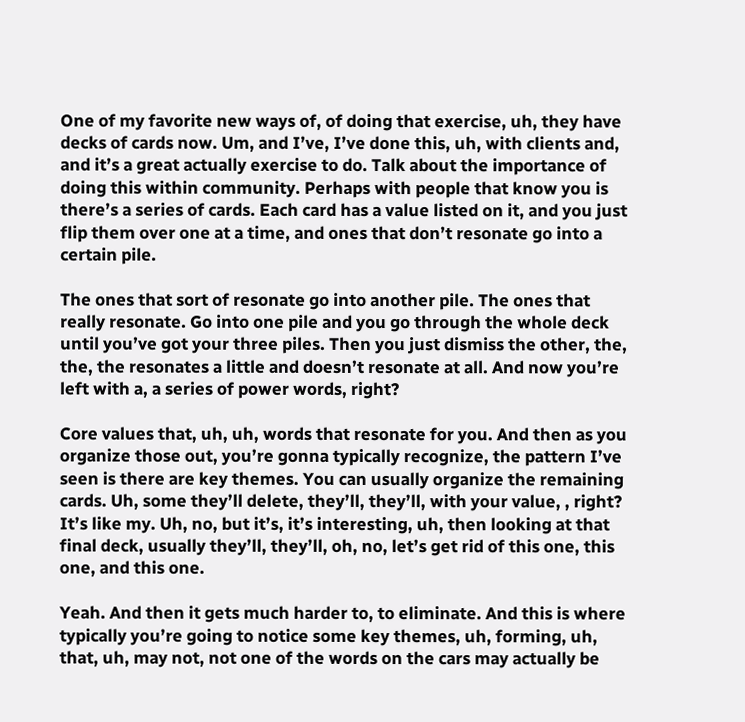One of my favorite new ways of, of doing that exercise, uh, they have decks of cards now. Um, and I’ve, I’ve done this, uh, with clients and, and it’s a great actually exercise to do. Talk about the importance of doing this within community. Perhaps with people that know you is there’s a series of cards. Each card has a value listed on it, and you just flip them over one at a time, and ones that don’t resonate go into a certain pile.

The ones that sort of resonate go into another pile. The ones that really resonate. Go into one pile and you go through the whole deck until you’ve got your three piles. Then you just dismiss the other, the, the, the resonates a little and doesn’t resonate at all. And now you’re left with a, a series of power words, right?

Core values that, uh, uh, words that resonate for you. And then as you organize those out, you’re gonna typically recognize, the pattern I’ve seen is there are key themes. You can usually organize the remaining cards. Uh, some they’ll delete, they’ll, they’ll, with your value, , right? It’s like my. Uh, no, but it’s, it’s interesting, uh, then looking at that final deck, usually they’ll, they’ll, oh, no, let’s get rid of this one, this one, and this one.

Yeah. And then it gets much harder to, to eliminate. And this is where typically you’re going to notice some key themes, uh, forming, uh, that, uh, may not, not one of the words on the cars may actually be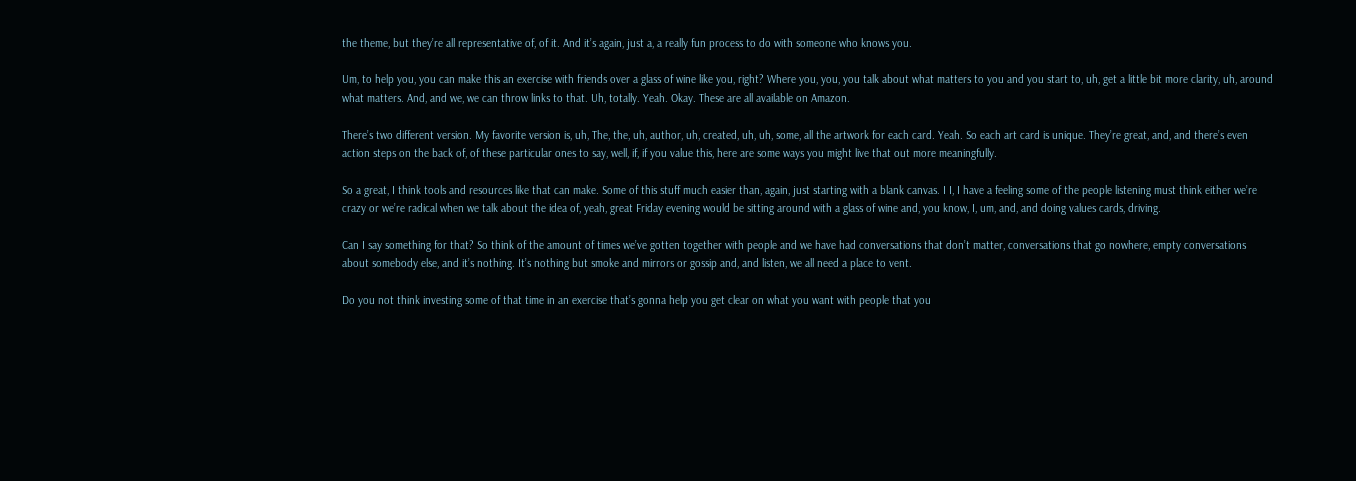the theme, but they’re all representative of, of it. And it’s again, just a, a really fun process to do with someone who knows you.

Um, to help you, you can make this an exercise with friends over a glass of wine like you, right? Where you, you, you talk about what matters to you and you start to, uh, get a little bit more clarity, uh, around what matters. And, and we, we can throw links to that. Uh, totally. Yeah. Okay. These are all available on Amazon.

There’s two different version. My favorite version is, uh, The, the, uh, author, uh, created, uh, uh, some, all the artwork for each card. Yeah. So each art card is unique. They’re great, and, and there’s even action steps on the back of, of these particular ones to say, well, if, if you value this, here are some ways you might live that out more meaningfully.

So a great, I think tools and resources like that can make. Some of this stuff much easier than, again, just starting with a blank canvas. I I, I have a feeling some of the people listening must think either we’re crazy or we’re radical when we talk about the idea of, yeah, great Friday evening would be sitting around with a glass of wine and, you know, I, um, and, and doing values cards, driving.

Can I say something for that? So think of the amount of times we’ve gotten together with people and we have had conversations that don’t matter, conversations that go nowhere, empty conversations about somebody else, and it’s nothing. It’s nothing but smoke and mirrors or gossip and, and listen, we all need a place to vent.

Do you not think investing some of that time in an exercise that’s gonna help you get clear on what you want with people that you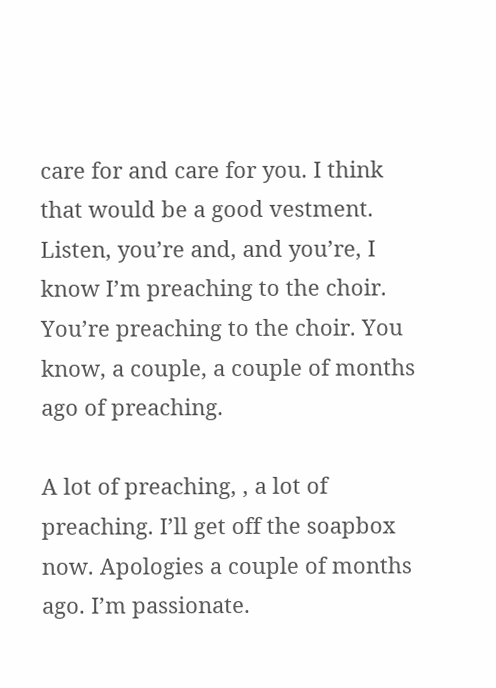care for and care for you. I think that would be a good vestment. Listen, you’re and, and you’re, I know I’m preaching to the choir. You’re preaching to the choir. You know, a couple, a couple of months ago of preaching.

A lot of preaching, , a lot of preaching. I’ll get off the soapbox now. Apologies a couple of months ago. I’m passionate.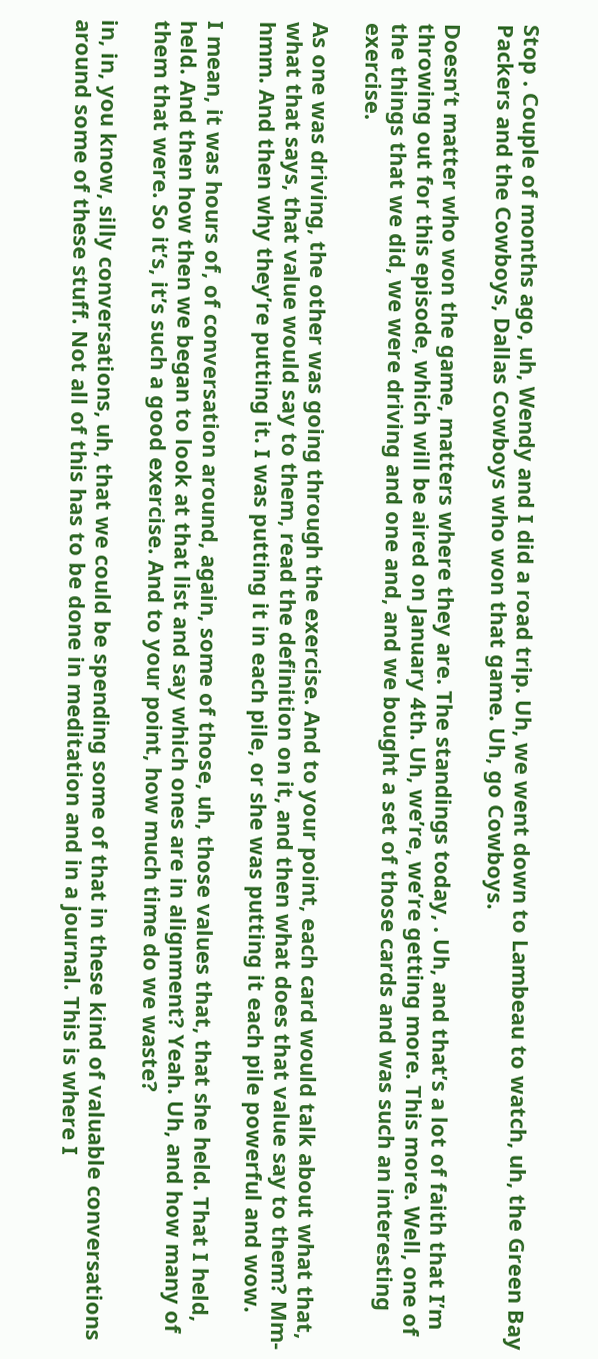Stop . Couple of months ago, uh, Wendy and I did a road trip. Uh, we went down to Lambeau to watch, uh, the Green Bay Packers and the Cowboys, Dallas Cowboys who won that game. Uh, go Cowboys.

Doesn’t matter who won the game, matters where they are. The standings today, . Uh, and that’s a lot of faith that I’m throwing out for this episode, which will be aired on January 4th. Uh, we’re, we’re getting more. This more. Well, one of the things that we did, we were driving and one and, and we bought a set of those cards and was such an interesting exercise.

As one was driving, the other was going through the exercise. And to your point, each card would talk about what that, what that says, that value would say to them, read the definition on it, and then what does that value say to them? Mm-hmm. And then why they’re putting it. I was putting it in each pile, or she was putting it each pile powerful and wow.

I mean, it was hours of, of conversation around, again, some of those, uh, those values that, that she held. That I held, held. And then how then we began to look at that list and say which ones are in alignment? Yeah. Uh, and how many of them that were. So it’s, it’s such a good exercise. And to your point, how much time do we waste?

in, in, you know, silly conversations, uh, that we could be spending some of that in these kind of valuable conversations around some of these stuff. Not all of this has to be done in meditation and in a journal. This is where I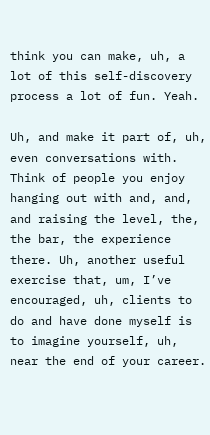think you can make, uh, a lot of this self-discovery process a lot of fun. Yeah.

Uh, and make it part of, uh, even conversations with. Think of people you enjoy hanging out with and, and, and raising the level, the, the bar, the experience there. Uh, another useful exercise that, um, I’ve encouraged, uh, clients to do and have done myself is to imagine yourself, uh, near the end of your career.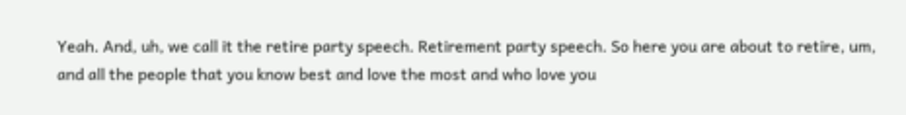Yeah. And, uh, we call it the retire party speech. Retirement party speech. So here you are about to retire, um, and all the people that you know best and love the most and who love you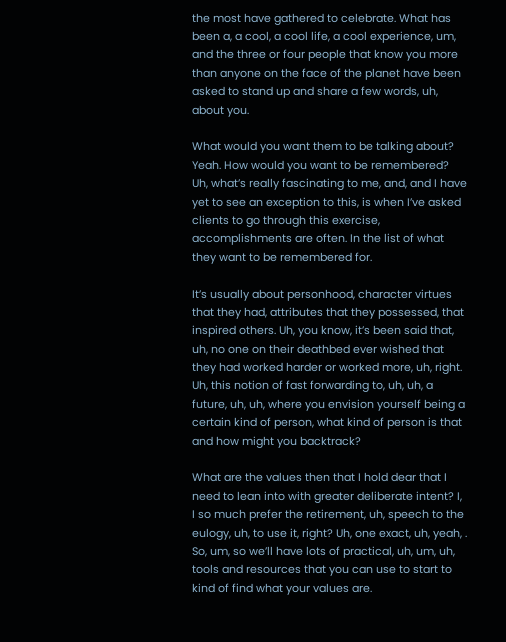the most have gathered to celebrate. What has been a, a cool, a cool life, a cool experience, um, and the three or four people that know you more than anyone on the face of the planet have been asked to stand up and share a few words, uh, about you.

What would you want them to be talking about? Yeah. How would you want to be remembered? Uh, what’s really fascinating to me, and, and I have yet to see an exception to this, is when I’ve asked clients to go through this exercise, accomplishments are often. In the list of what they want to be remembered for.

It’s usually about personhood, character virtues that they had, attributes that they possessed, that inspired others. Uh, you know, it’s been said that, uh, no one on their deathbed ever wished that they had worked harder or worked more, uh, right. Uh, this notion of fast forwarding to, uh, uh, a future, uh, uh, where you envision yourself being a certain kind of person, what kind of person is that and how might you backtrack?

What are the values then that I hold dear that I need to lean into with greater deliberate intent? I, I so much prefer the retirement, uh, speech to the eulogy, uh, to use it, right? Uh, one exact, uh, yeah, . So, um, so we’ll have lots of practical, uh, um, uh, tools and resources that you can use to start to kind of find what your values are.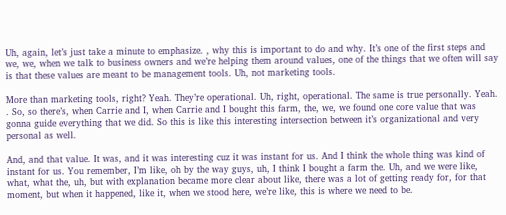Uh, again, let’s just take a minute to emphasize. , why this is important to do and why. It’s one of the first steps and we, we, when we talk to business owners and we’re helping them around values, one of the things that we often will say is that these values are meant to be management tools. Uh, not marketing tools.

More than marketing tools, right? Yeah. They’re operational. Uh, right, operational. The same is true personally. Yeah. . So, so there’s, when Carrie and I, when Carrie and I bought this farm, the, we, we found one core value that was gonna guide everything that we did. So this is like this interesting intersection between it’s organizational and very personal as well.

And, and that value. It was, and it was interesting cuz it was instant for us. And I think the whole thing was kind of instant for us. You remember, I’m like, oh by the way guys, uh, I think I bought a farm the. Uh, and we were like, what, what the, uh, but with explanation became more clear about like, there was a lot of getting ready for, for that moment, but when it happened, like it, when we stood here, we’re like, this is where we need to be.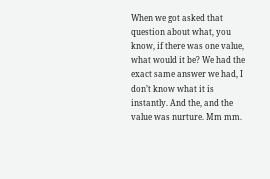When we got asked that question about what, you know, if there was one value, what would it be? We had the exact same answer we had, I don’t know what it is instantly. And the, and the value was nurture. Mm mm.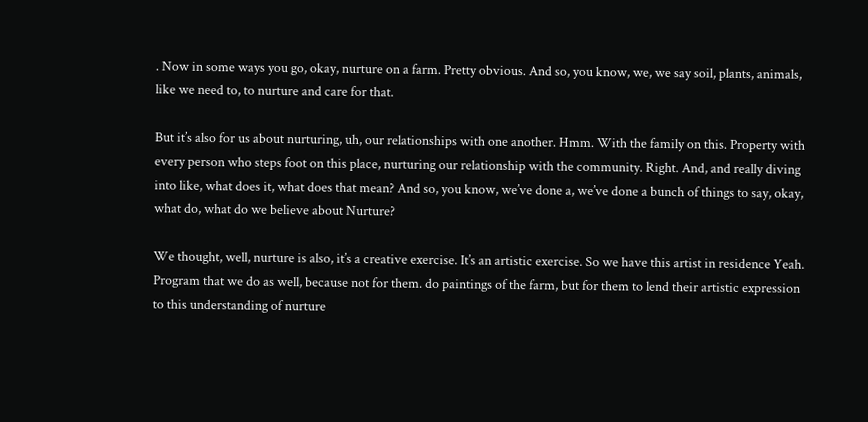. Now in some ways you go, okay, nurture on a farm. Pretty obvious. And so, you know, we, we say soil, plants, animals, like we need to, to nurture and care for that.

But it’s also for us about nurturing, uh, our relationships with one another. Hmm. With the family on this. Property with every person who steps foot on this place, nurturing our relationship with the community. Right. And, and really diving into like, what does it, what does that mean? And so, you know, we’ve done a, we’ve done a bunch of things to say, okay, what do, what do we believe about Nurture?

We thought, well, nurture is also, it’s a creative exercise. It’s an artistic exercise. So we have this artist in residence Yeah. Program that we do as well, because not for them. do paintings of the farm, but for them to lend their artistic expression to this understanding of nurture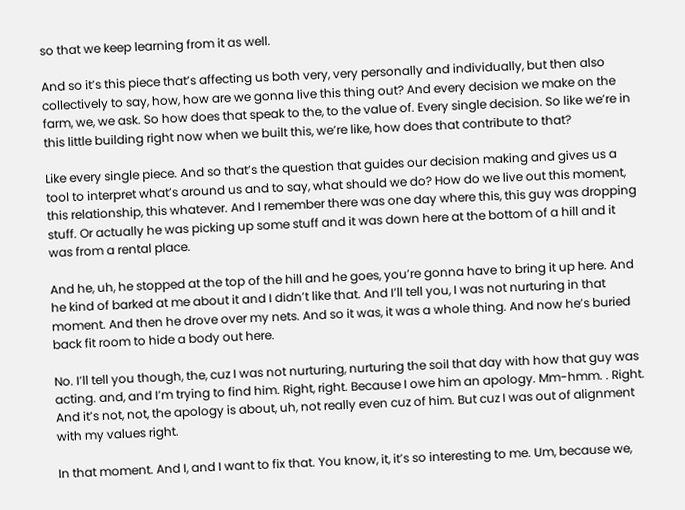so that we keep learning from it as well.

And so it’s this piece that’s affecting us both very, very personally and individually, but then also collectively to say, how, how are we gonna live this thing out? And every decision we make on the farm, we, we ask. So how does that speak to the, to the value of. Every single decision. So like we’re in this little building right now when we built this, we’re like, how does that contribute to that?

Like every single piece. And so that’s the question that guides our decision making and gives us a tool to interpret what’s around us and to say, what should we do? How do we live out this moment, this relationship, this whatever. And I remember there was one day where this, this guy was dropping stuff. Or actually he was picking up some stuff and it was down here at the bottom of a hill and it was from a rental place.

And he, uh, he stopped at the top of the hill and he goes, you’re gonna have to bring it up here. And he kind of barked at me about it and I didn’t like that. And I’ll tell you, I was not nurturing in that moment. And then he drove over my nets. And so it was, it was a whole thing. And now he’s buried back fit room to hide a body out here.

No. I’ll tell you though, the, cuz I was not nurturing, nurturing the soil that day with how that guy was acting. and, and I’m trying to find him. Right, right. Because I owe him an apology. Mm-hmm. . Right. And it’s not, not, the apology is about, uh, not really even cuz of him. But cuz I was out of alignment with my values right.

In that moment. And I, and I want to fix that. You know, it, it’s so interesting to me. Um, because we,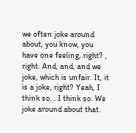we often joke around about, you know, you have one feeling, right? , right. And, and, and we joke, which is unfair. It, it is a joke, right? Yeah, I think so. . I think so. We joke around about that.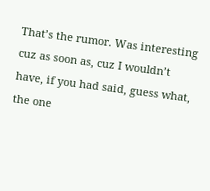That’s the rumor. Was interesting cuz as soon as, cuz I wouldn’t have, if you had said, guess what, the one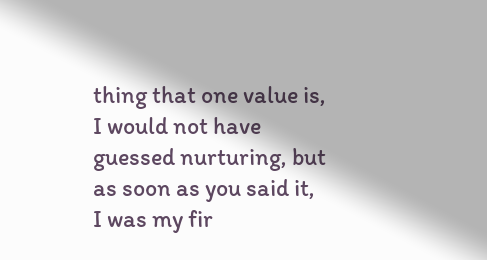thing that one value is, I would not have guessed nurturing, but as soon as you said it, I was my fir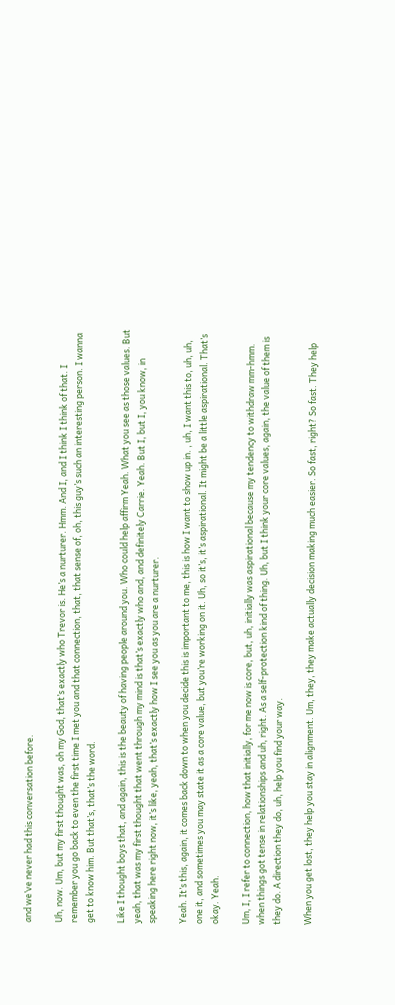and we’ve never had this conversation before.

Uh, now. Um, but my first thought was, oh my God, that’s exactly who Trevor is. He’s a nurturer. Hmm. And I, and I think I think of that. I remember you go back to even the first time I met you and that connection, that, that sense of, oh, this guy’s such an interesting person. I wanna get to know him. But that’s, that’s the word.

Like I thought boys that, and again, this is the beauty of having people around you. Who could help affirm Yeah. What you see as those values. But yeah, that was my first thought that went through my mind is that’s exactly who and, and definitely Carrie. Yeah. But I, but I, you know, in speaking here right now, it’s like, yeah, that’s exactly how I see you as you are a nurturer.

Yeah. It’s this, again, it comes back down to when you decide this is important to me, this is how I want to show up in. , uh, I want this to, uh, uh, one it, and sometimes you may state it as a core value, but you’re working on it. Uh, so it’s, it’s aspirational. It might be a little aspirational. That’s okay. Yeah.

Um, I, I refer to connection, how that initially, for me now is core, but, uh, initially was aspirational because my tendency to withdraw mm-hmm. when things got tense in relationships and uh, right. As a self-protection kind of thing. Uh, but I think your core values, again, the value of them is they do. A direction they do, uh, help you find your way.

When you get lost, they help you stay in alignment. Um, they, they make actually decision making much easier. So fast, right? So fast. They help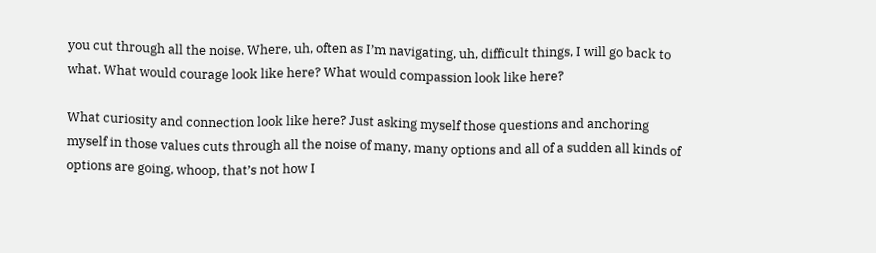you cut through all the noise. Where, uh, often as I’m navigating, uh, difficult things, I will go back to what. What would courage look like here? What would compassion look like here?

What curiosity and connection look like here? Just asking myself those questions and anchoring myself in those values cuts through all the noise of many, many options and all of a sudden all kinds of options are going, whoop, that’s not how I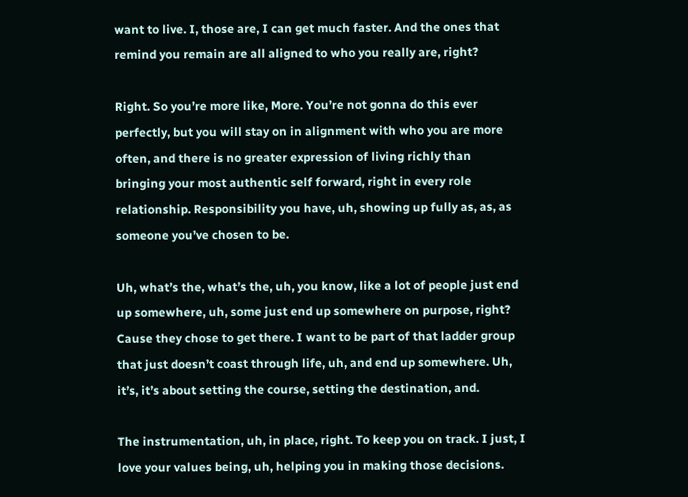want to live. I, those are, I can get much faster. And the ones that remind you remain are all aligned to who you really are, right?

Right. So you’re more like, More. You’re not gonna do this ever perfectly, but you will stay on in alignment with who you are more often, and there is no greater expression of living richly than bringing your most authentic self forward, right in every role relationship. Responsibility you have, uh, showing up fully as, as, as someone you’ve chosen to be.

Uh, what’s the, what’s the, uh, you know, like a lot of people just end up somewhere, uh, some just end up somewhere on purpose, right? Cause they chose to get there. I want to be part of that ladder group that just doesn’t coast through life, uh, and end up somewhere. Uh, it’s, it’s about setting the course, setting the destination, and.

The instrumentation, uh, in place, right. To keep you on track. I just, I love your values being, uh, helping you in making those decisions.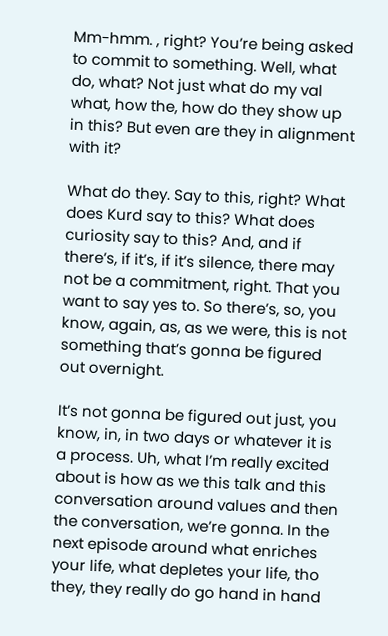Mm-hmm. , right? You’re being asked to commit to something. Well, what do, what? Not just what do my val what, how the, how do they show up in this? But even are they in alignment with it?

What do they. Say to this, right? What does Kurd say to this? What does curiosity say to this? And, and if there’s, if it’s, if it’s silence, there may not be a commitment, right. That you want to say yes to. So there’s, so, you know, again, as, as we were, this is not something that’s gonna be figured out overnight.

It’s not gonna be figured out just, you know, in, in two days or whatever it is a process. Uh, what I’m really excited about is how as we this talk and this conversation around values and then the conversation, we’re gonna. In the next episode around what enriches your life, what depletes your life, tho they, they really do go hand in hand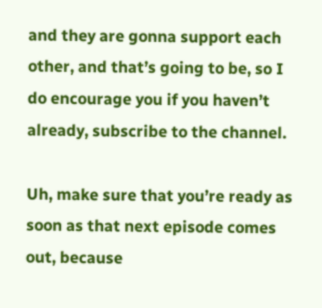and they are gonna support each other, and that’s going to be, so I do encourage you if you haven’t already, subscribe to the channel.

Uh, make sure that you’re ready as soon as that next episode comes out, because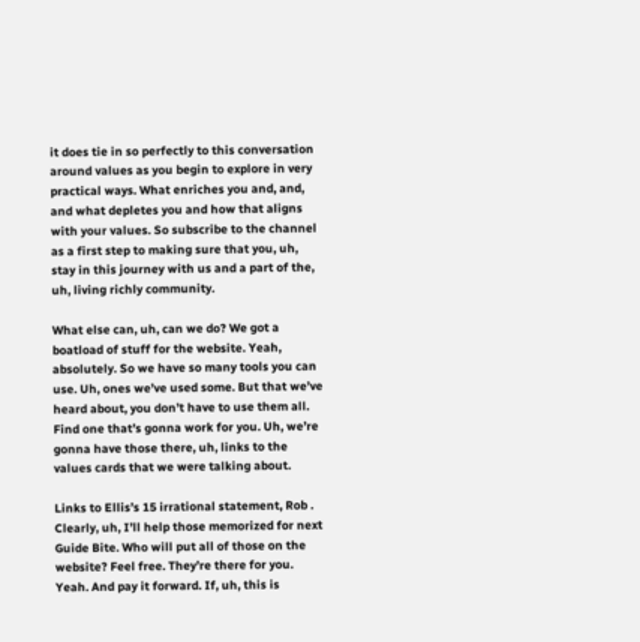it does tie in so perfectly to this conversation around values as you begin to explore in very practical ways. What enriches you and, and, and what depletes you and how that aligns with your values. So subscribe to the channel as a first step to making sure that you, uh, stay in this journey with us and a part of the, uh, living richly community.

What else can, uh, can we do? We got a boatload of stuff for the website. Yeah, absolutely. So we have so many tools you can use. Uh, ones we’ve used some. But that we’ve heard about, you don’t have to use them all. Find one that’s gonna work for you. Uh, we’re gonna have those there, uh, links to the values cards that we were talking about.

Links to Ellis’s 15 irrational statement, Rob . Clearly, uh, I’ll help those memorized for next Guide Bite. Who will put all of those on the website? Feel free. They’re there for you. Yeah. And pay it forward. If, uh, this is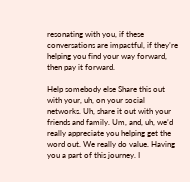resonating with you, if these conversations are impactful, if they’re helping you find your way forward, then pay it forward.

Help somebody else Share this out with your, uh, on your social networks. Uh, share it out with your friends and family. Um, and, uh, we’d really appreciate you helping get the word out. We really do value. Having you a part of this journey. I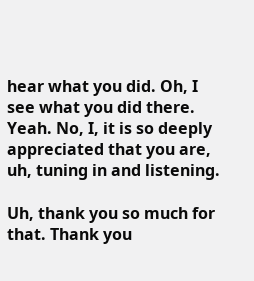hear what you did. Oh, I see what you did there. Yeah. No, I, it is so deeply appreciated that you are, uh, tuning in and listening.

Uh, thank you so much for that. Thank you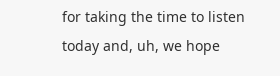for taking the time to listen today and, uh, we hope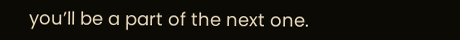you’ll be a part of the next one.